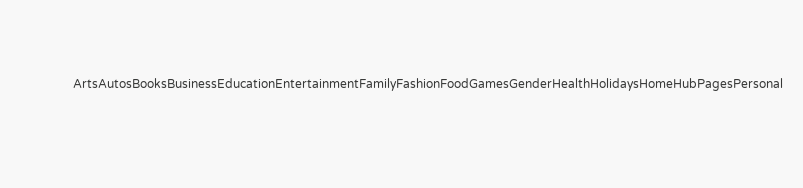ArtsAutosBooksBusinessEducationEntertainmentFamilyFashionFoodGamesGenderHealthHolidaysHomeHubPagesPersonal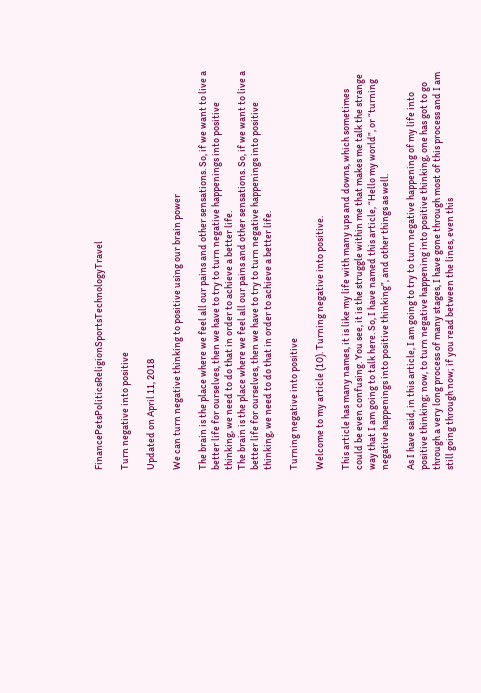FinancePetsPoliticsReligionSportsTechnologyTravel

Turn negative into positive

Updated on April 11, 2018

We can turn negative thinking to positive using our brain power

The brain is the place where we feel all our pains and other sensations. So, if we want to live a better life for ourselves, then we have to try to turn negative happenings into positive thinking, we need to do that in order to achieve a better life.
The brain is the place where we feel all our pains and other sensations. So, if we want to live a better life for ourselves, then we have to try to turn negative happenings into positive thinking, we need to do that in order to achieve a better life.

Turning negative into positive

Welcome to my article (10). Turning negative into positive.

This article has many names, it is like my life with many ups and downs, which sometimes could be even confusing. You see, it is the struggle within me that makes me talk the strange way that I am going to talk here. So, I have named this article, “Hello my world”, or “turning negative happenings into positive thinking”, and other things as well.

As I have said, in this article, I am going to try to turn negative happening of my life into positive thinking; now, to turn negative happening into positive thinking, one has got to go through a very long process of many stages, I have gone through most of this process and I am still going through now; if you read between the lines, even this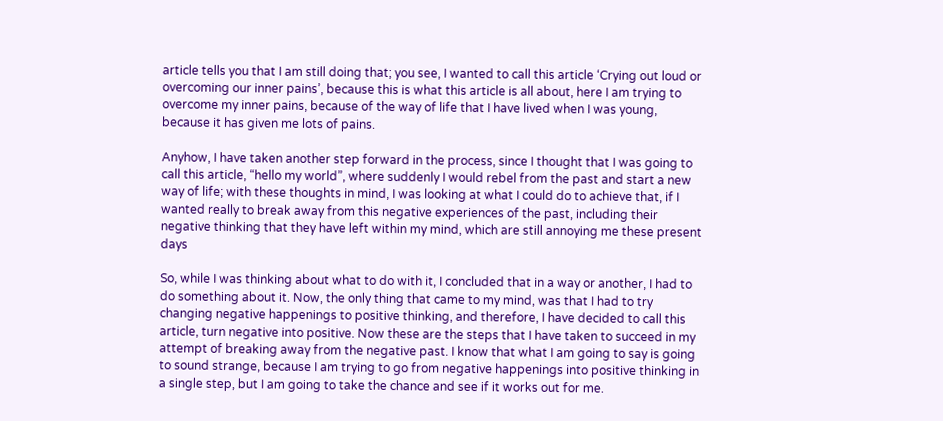article tells you that I am still doing that; you see, I wanted to call this article ‘Crying out loud or overcoming our inner pains’, because this is what this article is all about, here I am trying to overcome my inner pains, because of the way of life that I have lived when I was young, because it has given me lots of pains.

Anyhow, I have taken another step forward in the process, since I thought that I was going to call this article, “hello my world”, where suddenly I would rebel from the past and start a new way of life; with these thoughts in mind, I was looking at what I could do to achieve that, if I wanted really to break away from this negative experiences of the past, including their negative thinking that they have left within my mind, which are still annoying me these present days

So, while I was thinking about what to do with it, I concluded that in a way or another, I had to do something about it. Now, the only thing that came to my mind, was that I had to try changing negative happenings to positive thinking, and therefore, I have decided to call this article, turn negative into positive. Now these are the steps that I have taken to succeed in my attempt of breaking away from the negative past. I know that what I am going to say is going to sound strange, because I am trying to go from negative happenings into positive thinking in a single step, but I am going to take the chance and see if it works out for me.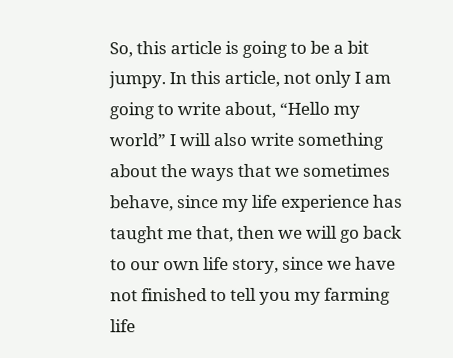So, this article is going to be a bit jumpy. In this article, not only I am going to write about, “Hello my world” I will also write something about the ways that we sometimes behave, since my life experience has taught me that, then we will go back to our own life story, since we have not finished to tell you my farming life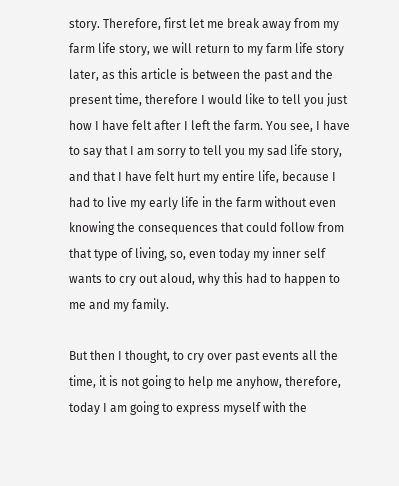story. Therefore, first let me break away from my farm life story, we will return to my farm life story later, as this article is between the past and the present time, therefore I would like to tell you just how I have felt after I left the farm. You see, I have to say that I am sorry to tell you my sad life story, and that I have felt hurt my entire life, because I had to live my early life in the farm without even knowing the consequences that could follow from that type of living, so, even today my inner self wants to cry out aloud, why this had to happen to me and my family.

But then I thought, to cry over past events all the time, it is not going to help me anyhow, therefore, today I am going to express myself with the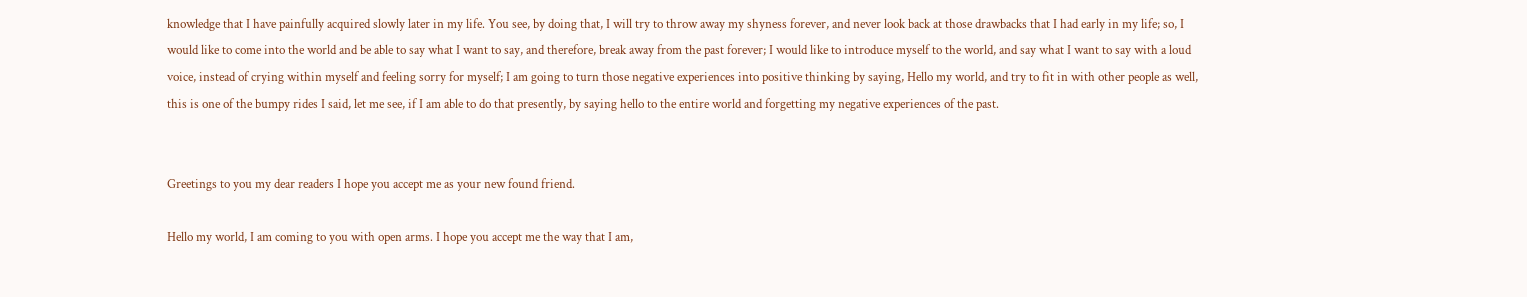knowledge that I have painfully acquired slowly later in my life. You see, by doing that, I will try to throw away my shyness forever, and never look back at those drawbacks that I had early in my life; so, I would like to come into the world and be able to say what I want to say, and therefore, break away from the past forever; I would like to introduce myself to the world, and say what I want to say with a loud voice, instead of crying within myself and feeling sorry for myself; I am going to turn those negative experiences into positive thinking by saying, Hello my world, and try to fit in with other people as well, this is one of the bumpy rides I said, let me see, if I am able to do that presently, by saying hello to the entire world and forgetting my negative experiences of the past.


Greetings to you my dear readers I hope you accept me as your new found friend.

Hello my world, I am coming to you with open arms. I hope you accept me the way that I am,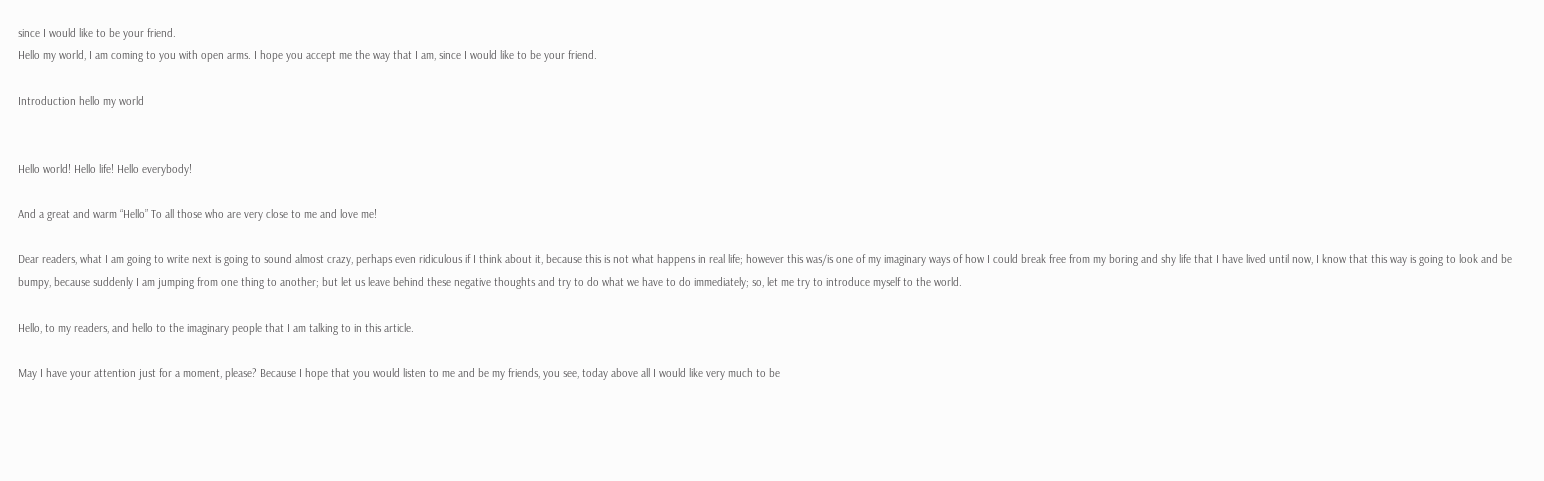since I would like to be your friend.
Hello my world, I am coming to you with open arms. I hope you accept me the way that I am, since I would like to be your friend.

Introduction hello my world


Hello world! Hello life! Hello everybody!

And a great and warm “Hello” To all those who are very close to me and love me!

Dear readers, what I am going to write next is going to sound almost crazy, perhaps even ridiculous if I think about it, because this is not what happens in real life; however this was/is one of my imaginary ways of how I could break free from my boring and shy life that I have lived until now, I know that this way is going to look and be bumpy, because suddenly I am jumping from one thing to another; but let us leave behind these negative thoughts and try to do what we have to do immediately; so, let me try to introduce myself to the world.

Hello, to my readers, and hello to the imaginary people that I am talking to in this article.

May I have your attention just for a moment, please? Because I hope that you would listen to me and be my friends, you see, today above all I would like very much to be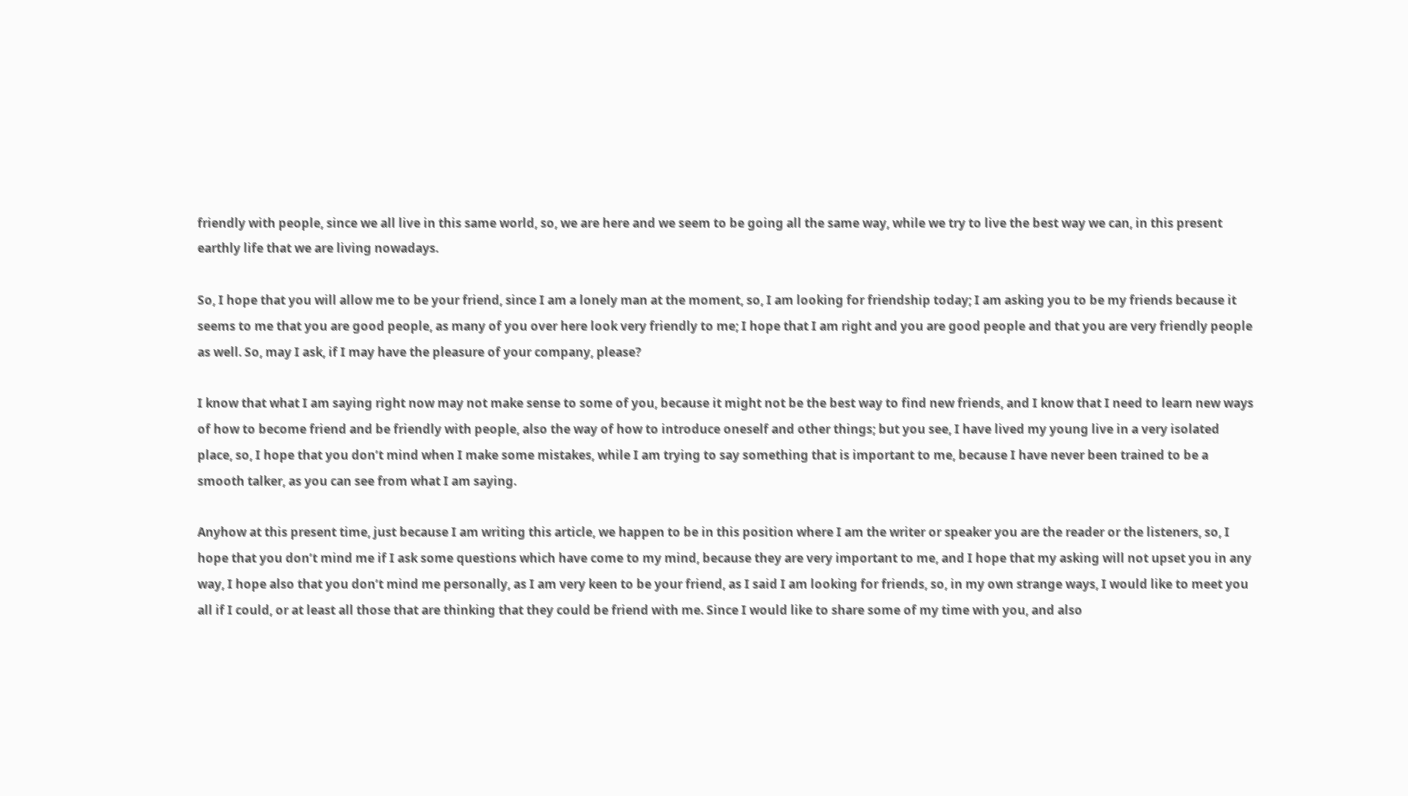friendly with people, since we all live in this same world, so, we are here and we seem to be going all the same way, while we try to live the best way we can, in this present earthly life that we are living nowadays.

So, I hope that you will allow me to be your friend, since I am a lonely man at the moment, so, I am looking for friendship today; I am asking you to be my friends because it seems to me that you are good people, as many of you over here look very friendly to me; I hope that I am right and you are good people and that you are very friendly people as well. So, may I ask, if I may have the pleasure of your company, please?

I know that what I am saying right now may not make sense to some of you, because it might not be the best way to find new friends, and I know that I need to learn new ways of how to become friend and be friendly with people, also the way of how to introduce oneself and other things; but you see, I have lived my young live in a very isolated place, so, I hope that you don’t mind when I make some mistakes, while I am trying to say something that is important to me, because I have never been trained to be a smooth talker, as you can see from what I am saying.

Anyhow at this present time, just because I am writing this article, we happen to be in this position where I am the writer or speaker you are the reader or the listeners, so, I hope that you don’t mind me if I ask some questions which have come to my mind, because they are very important to me, and I hope that my asking will not upset you in any way, I hope also that you don’t mind me personally, as I am very keen to be your friend, as I said I am looking for friends, so, in my own strange ways, I would like to meet you all if I could, or at least all those that are thinking that they could be friend with me. Since I would like to share some of my time with you, and also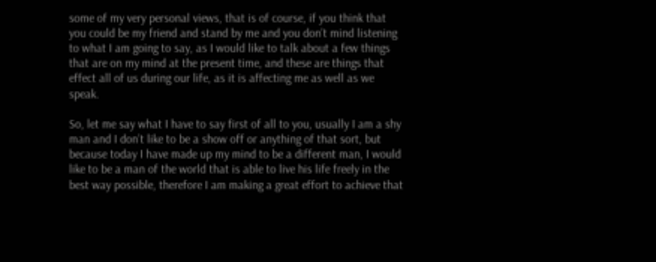some of my very personal views, that is of course, if you think that you could be my friend and stand by me and you don’t mind listening to what I am going to say, as I would like to talk about a few things that are on my mind at the present time, and these are things that effect all of us during our life, as it is affecting me as well as we speak.

So, let me say what I have to say first of all to you, usually I am a shy man and I don’t like to be a show off or anything of that sort, but because today I have made up my mind to be a different man, I would like to be a man of the world that is able to live his life freely in the best way possible, therefore I am making a great effort to achieve that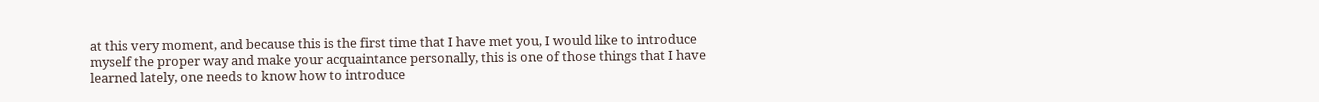at this very moment, and because this is the first time that I have met you, I would like to introduce myself the proper way and make your acquaintance personally, this is one of those things that I have learned lately, one needs to know how to introduce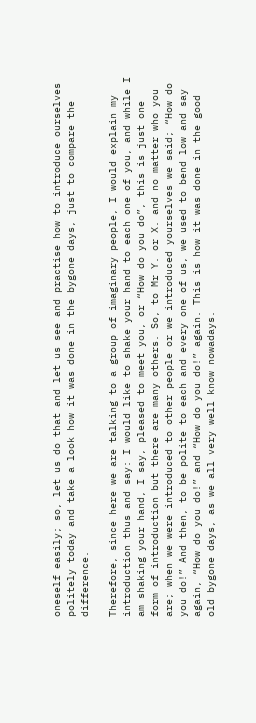oneself easily; so, let us do that and let us see and practise how to introduce ourselves politely today and take a look how it was done in the bygone days, just to compare the difference.

Therefore, since here we are talking to a group of imaginary people, I would explain my introduction thus and say: I would like to shake your hand to each one of you, and while I am shaking your hand, I say, pleased to meet you, or “How do you do”, this is just one form of introduction but there are many others. So, to Mr Y. or X. and no matter who you are; when we were introduced to other people or we introduced yourselves we said; “How do you do!” And then, to be polite to each and every one of us, we used to bend low and say again, “How do you do!” and “How do you do!” again. This is how it was done in the good old bygone days, as we all very well know nowadays.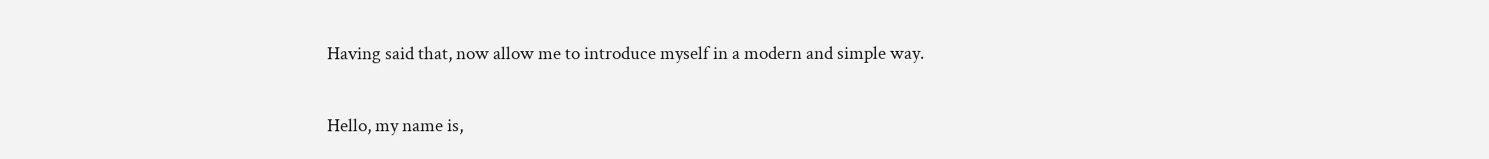Having said that, now allow me to introduce myself in a modern and simple way.

Hello, my name is,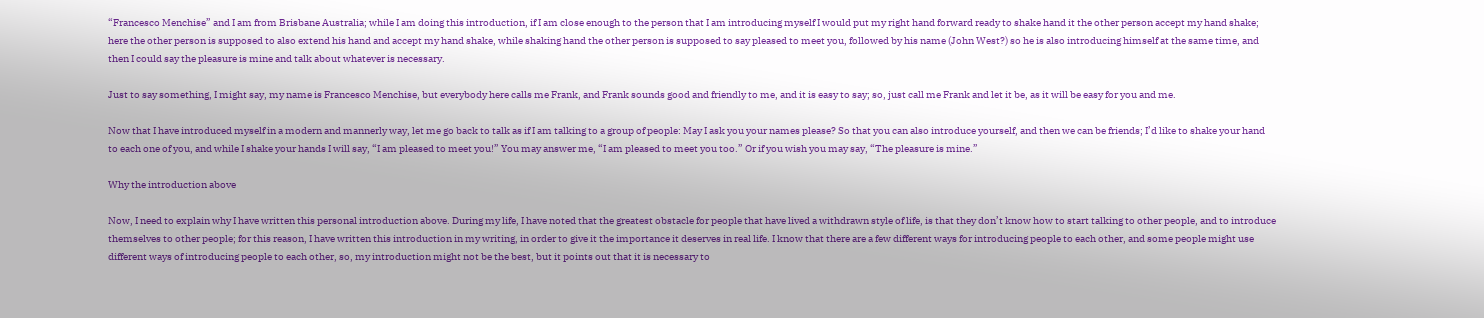“Francesco Menchise” and I am from Brisbane Australia; while I am doing this introduction, if I am close enough to the person that I am introducing myself I would put my right hand forward ready to shake hand it the other person accept my hand shake; here the other person is supposed to also extend his hand and accept my hand shake, while shaking hand the other person is supposed to say pleased to meet you, followed by his name (John West?) so he is also introducing himself at the same time, and then I could say the pleasure is mine and talk about whatever is necessary.

Just to say something, I might say, my name is Francesco Menchise, but everybody here calls me Frank, and Frank sounds good and friendly to me, and it is easy to say; so, just call me Frank and let it be, as it will be easy for you and me.

Now that I have introduced myself in a modern and mannerly way, let me go back to talk as if I am talking to a group of people: May I ask you your names please? So that you can also introduce yourself, and then we can be friends; I’d like to shake your hand to each one of you, and while I shake your hands I will say, “I am pleased to meet you!” You may answer me, “I am pleased to meet you too.” Or if you wish you may say, “The pleasure is mine.”

Why the introduction above

Now, I need to explain why I have written this personal introduction above. During my life, I have noted that the greatest obstacle for people that have lived a withdrawn style of life, is that they don’t know how to start talking to other people, and to introduce themselves to other people; for this reason, I have written this introduction in my writing, in order to give it the importance it deserves in real life. I know that there are a few different ways for introducing people to each other, and some people might use different ways of introducing people to each other, so, my introduction might not be the best, but it points out that it is necessary to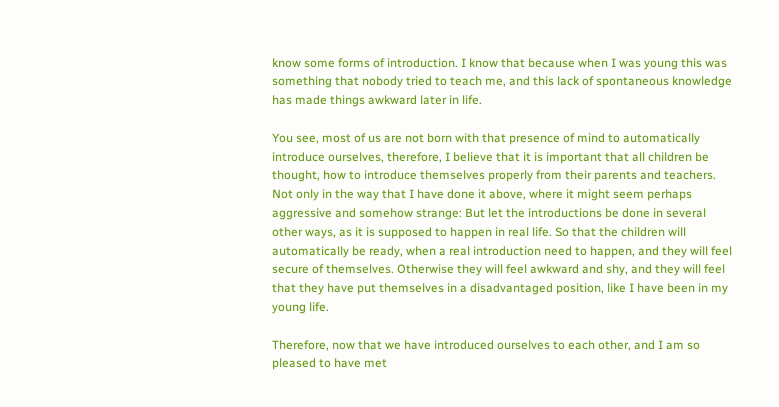know some forms of introduction. I know that because when I was young this was something that nobody tried to teach me, and this lack of spontaneous knowledge has made things awkward later in life.

You see, most of us are not born with that presence of mind to automatically introduce ourselves, therefore, I believe that it is important that all children be thought, how to introduce themselves properly from their parents and teachers. Not only in the way that I have done it above, where it might seem perhaps aggressive and somehow strange: But let the introductions be done in several other ways, as it is supposed to happen in real life. So that the children will automatically be ready, when a real introduction need to happen, and they will feel secure of themselves. Otherwise they will feel awkward and shy, and they will feel that they have put themselves in a disadvantaged position, like I have been in my young life.

Therefore, now that we have introduced ourselves to each other, and I am so pleased to have met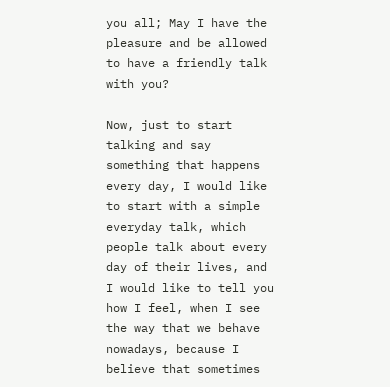you all; May I have the pleasure and be allowed to have a friendly talk with you?

Now, just to start talking and say something that happens every day, I would like to start with a simple everyday talk, which people talk about every day of their lives, and I would like to tell you how I feel, when I see the way that we behave nowadays, because I believe that sometimes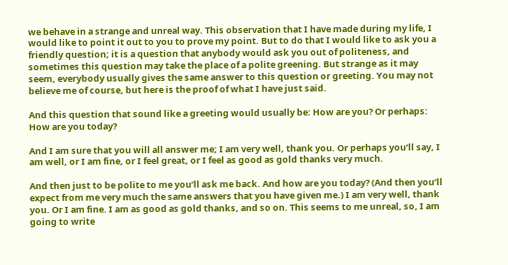we behave in a strange and unreal way. This observation that I have made during my life, I would like to point it out to you to prove my point. But to do that I would like to ask you a friendly question; it is a question that anybody would ask you out of politeness, and sometimes this question may take the place of a polite greening. But strange as it may seem, everybody usually gives the same answer to this question or greeting. You may not believe me of course, but here is the proof of what I have just said.

And this question that sound like a greeting would usually be: How are you? Or perhaps: How are you today?

And I am sure that you will all answer me; I am very well, thank you. Or perhaps you’ll say, I am well, or I am fine, or I feel great, or I feel as good as gold thanks very much.

And then just to be polite to me you’ll ask me back. And how are you today? (And then you’ll expect from me very much the same answers that you have given me.) I am very well, thank you. Or I am fine. I am as good as gold thanks, and so on. This seems to me unreal, so, I am going to write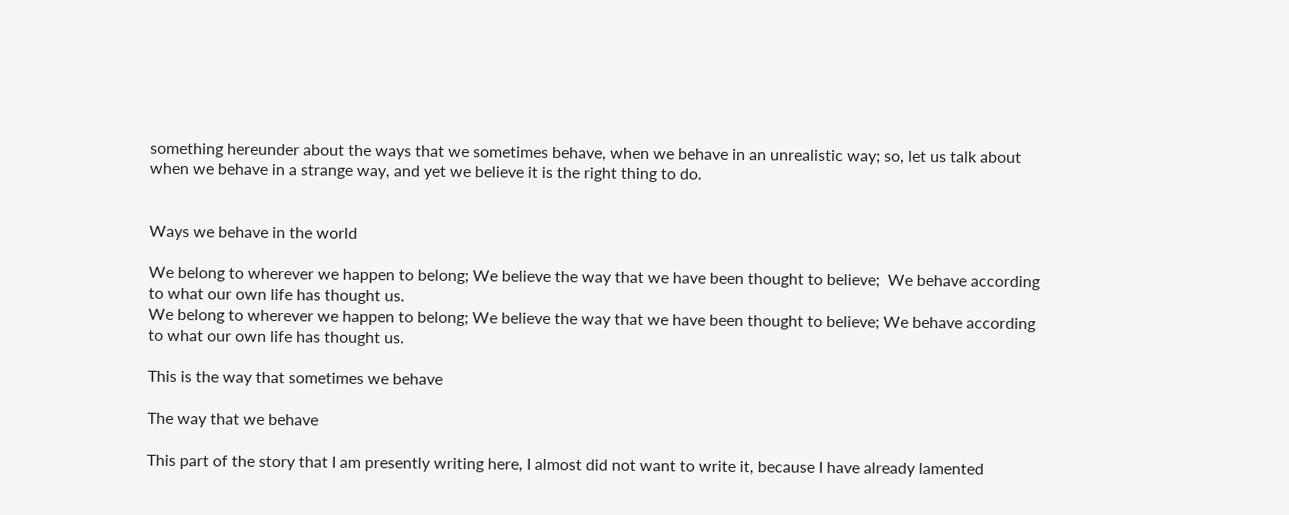something hereunder about the ways that we sometimes behave, when we behave in an unrealistic way; so, let us talk about when we behave in a strange way, and yet we believe it is the right thing to do.


Ways we behave in the world

We belong to wherever we happen to belong; We believe the way that we have been thought to believe;  We behave according to what our own life has thought us.
We belong to wherever we happen to belong; We believe the way that we have been thought to believe; We behave according to what our own life has thought us.

This is the way that sometimes we behave

The way that we behave

This part of the story that I am presently writing here, I almost did not want to write it, because I have already lamented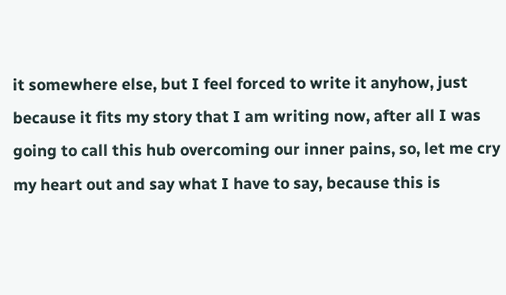it somewhere else, but I feel forced to write it anyhow, just because it fits my story that I am writing now, after all I was going to call this hub overcoming our inner pains, so, let me cry my heart out and say what I have to say, because this is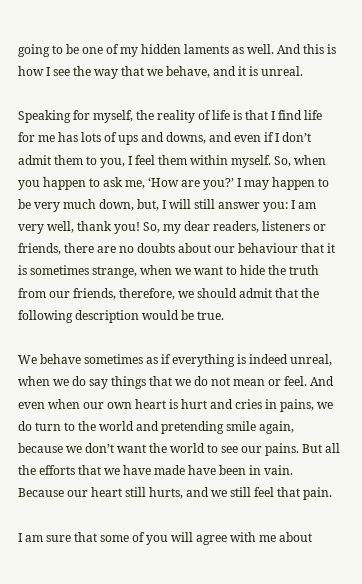going to be one of my hidden laments as well. And this is how I see the way that we behave, and it is unreal.

Speaking for myself, the reality of life is that I find life for me has lots of ups and downs, and even if I don’t admit them to you, I feel them within myself. So, when you happen to ask me, ‘How are you?’ I may happen to be very much down, but, I will still answer you: I am very well, thank you! So, my dear readers, listeners or friends, there are no doubts about our behaviour that it is sometimes strange, when we want to hide the truth from our friends, therefore, we should admit that the following description would be true.

We behave sometimes as if everything is indeed unreal, when we do say things that we do not mean or feel. And even when our own heart is hurt and cries in pains, we do turn to the world and pretending smile again, because we don’t want the world to see our pains. But all the efforts that we have made have been in vain. Because our heart still hurts, and we still feel that pain.

I am sure that some of you will agree with me about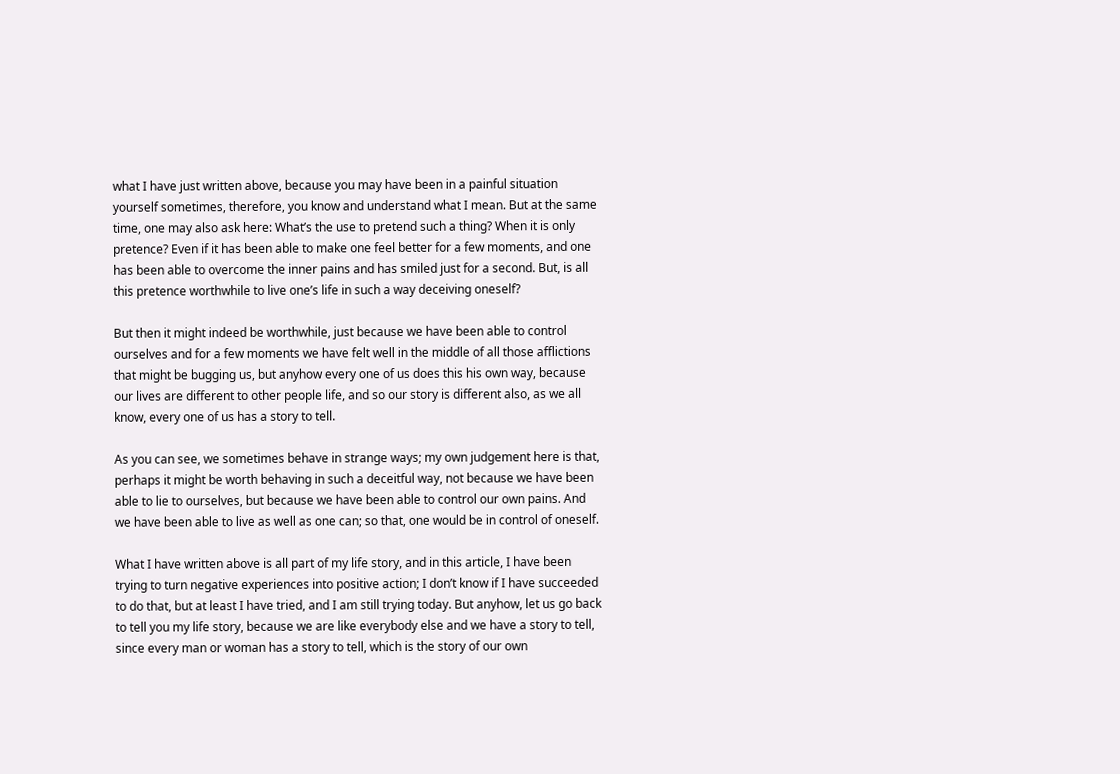what I have just written above, because you may have been in a painful situation yourself sometimes, therefore, you know and understand what I mean. But at the same time, one may also ask here: What’s the use to pretend such a thing? When it is only pretence? Even if it has been able to make one feel better for a few moments, and one has been able to overcome the inner pains and has smiled just for a second. But, is all this pretence worthwhile to live one’s life in such a way deceiving oneself?

But then it might indeed be worthwhile, just because we have been able to control ourselves and for a few moments we have felt well in the middle of all those afflictions that might be bugging us, but anyhow every one of us does this his own way, because our lives are different to other people life, and so our story is different also, as we all know, every one of us has a story to tell.

As you can see, we sometimes behave in strange ways; my own judgement here is that, perhaps it might be worth behaving in such a deceitful way, not because we have been able to lie to ourselves, but because we have been able to control our own pains. And we have been able to live as well as one can; so that, one would be in control of oneself.

What I have written above is all part of my life story, and in this article, I have been trying to turn negative experiences into positive action; I don’t know if I have succeeded to do that, but at least I have tried, and I am still trying today. But anyhow, let us go back to tell you my life story, because we are like everybody else and we have a story to tell, since every man or woman has a story to tell, which is the story of our own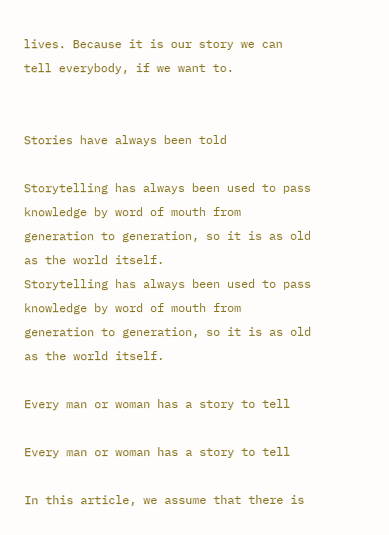lives. Because it is our story we can tell everybody, if we want to.


Stories have always been told

Storytelling has always been used to pass knowledge by word of mouth from generation to generation, so it is as old as the world itself.
Storytelling has always been used to pass knowledge by word of mouth from generation to generation, so it is as old as the world itself.

Every man or woman has a story to tell

Every man or woman has a story to tell

In this article, we assume that there is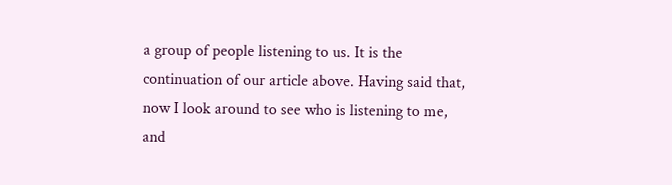a group of people listening to us. It is the continuation of our article above. Having said that, now I look around to see who is listening to me, and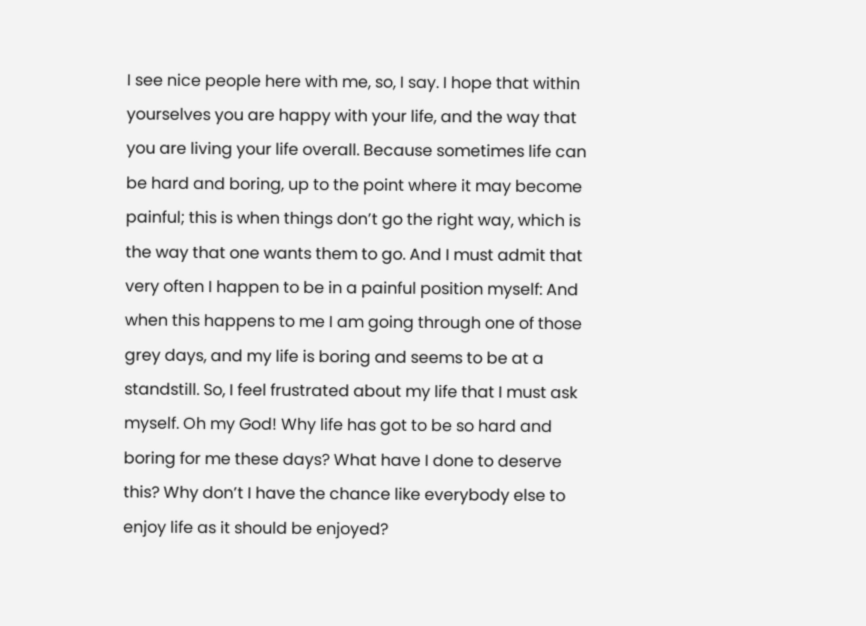I see nice people here with me, so, I say. I hope that within yourselves you are happy with your life, and the way that you are living your life overall. Because sometimes life can be hard and boring, up to the point where it may become painful; this is when things don’t go the right way, which is the way that one wants them to go. And I must admit that very often I happen to be in a painful position myself: And when this happens to me I am going through one of those grey days, and my life is boring and seems to be at a standstill. So, I feel frustrated about my life that I must ask myself. Oh my God! Why life has got to be so hard and boring for me these days? What have I done to deserve this? Why don’t I have the chance like everybody else to enjoy life as it should be enjoyed?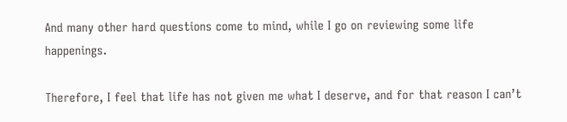And many other hard questions come to mind, while I go on reviewing some life happenings.

Therefore, I feel that life has not given me what I deserve, and for that reason I can’t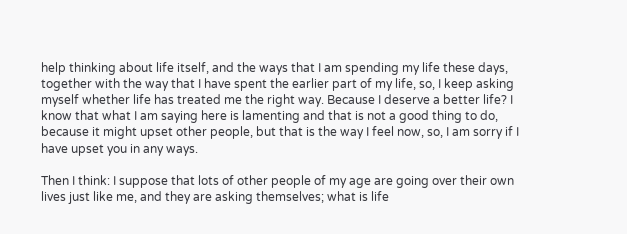help thinking about life itself, and the ways that I am spending my life these days, together with the way that I have spent the earlier part of my life, so, I keep asking myself whether life has treated me the right way. Because I deserve a better life? I know that what I am saying here is lamenting and that is not a good thing to do, because it might upset other people, but that is the way I feel now, so, I am sorry if I have upset you in any ways.

Then I think: I suppose that lots of other people of my age are going over their own lives just like me, and they are asking themselves; what is life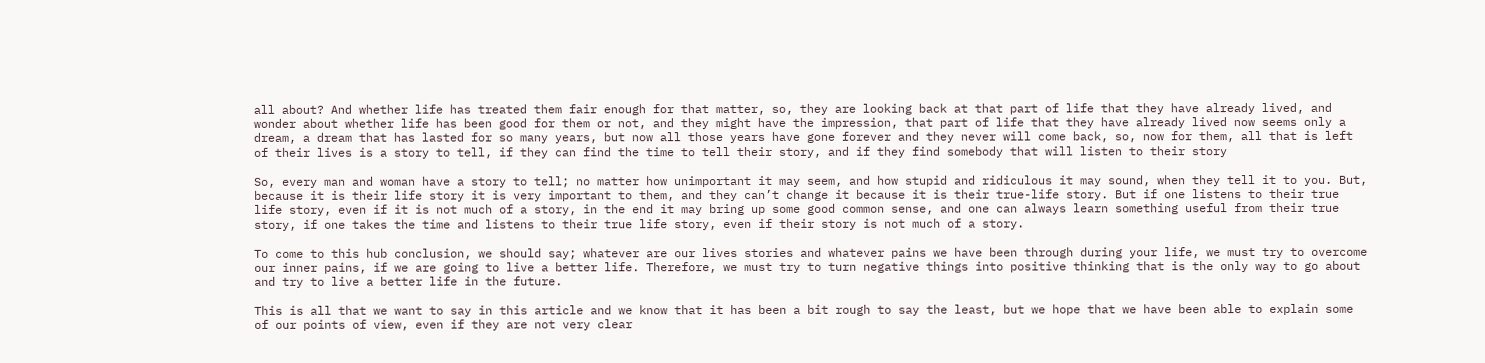all about? And whether life has treated them fair enough for that matter, so, they are looking back at that part of life that they have already lived, and wonder about whether life has been good for them or not, and they might have the impression, that part of life that they have already lived now seems only a dream, a dream that has lasted for so many years, but now all those years have gone forever and they never will come back, so, now for them, all that is left of their lives is a story to tell, if they can find the time to tell their story, and if they find somebody that will listen to their story

So, every man and woman have a story to tell; no matter how unimportant it may seem, and how stupid and ridiculous it may sound, when they tell it to you. But, because it is their life story it is very important to them, and they can’t change it because it is their true-life story. But if one listens to their true life story, even if it is not much of a story, in the end it may bring up some good common sense, and one can always learn something useful from their true story, if one takes the time and listens to their true life story, even if their story is not much of a story.

To come to this hub conclusion, we should say; whatever are our lives stories and whatever pains we have been through during your life, we must try to overcome our inner pains, if we are going to live a better life. Therefore, we must try to turn negative things into positive thinking that is the only way to go about and try to live a better life in the future.

This is all that we want to say in this article and we know that it has been a bit rough to say the least, but we hope that we have been able to explain some of our points of view, even if they are not very clear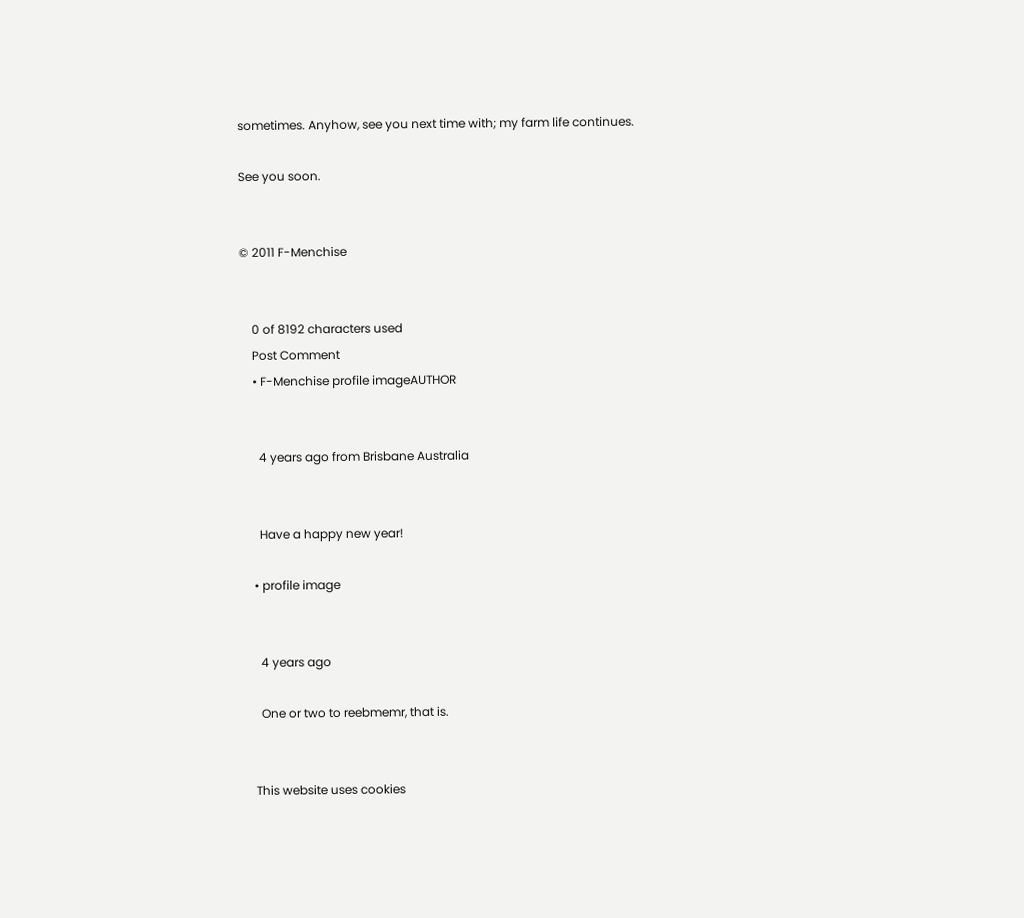sometimes. Anyhow, see you next time with; my farm life continues.

See you soon.


© 2011 F-Menchise


    0 of 8192 characters used
    Post Comment
    • F-Menchise profile imageAUTHOR


      4 years ago from Brisbane Australia


      Have a happy new year!

    • profile image


      4 years ago

      One or two to reebmemr, that is.


    This website uses cookies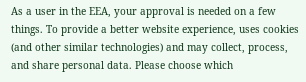As a user in the EEA, your approval is needed on a few things. To provide a better website experience, uses cookies (and other similar technologies) and may collect, process, and share personal data. Please choose which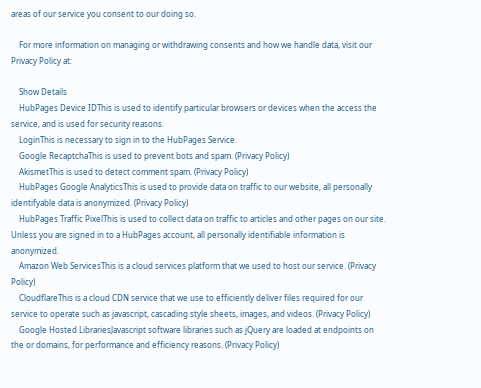areas of our service you consent to our doing so.

    For more information on managing or withdrawing consents and how we handle data, visit our Privacy Policy at:

    Show Details
    HubPages Device IDThis is used to identify particular browsers or devices when the access the service, and is used for security reasons.
    LoginThis is necessary to sign in to the HubPages Service.
    Google RecaptchaThis is used to prevent bots and spam. (Privacy Policy)
    AkismetThis is used to detect comment spam. (Privacy Policy)
    HubPages Google AnalyticsThis is used to provide data on traffic to our website, all personally identifyable data is anonymized. (Privacy Policy)
    HubPages Traffic PixelThis is used to collect data on traffic to articles and other pages on our site. Unless you are signed in to a HubPages account, all personally identifiable information is anonymized.
    Amazon Web ServicesThis is a cloud services platform that we used to host our service. (Privacy Policy)
    CloudflareThis is a cloud CDN service that we use to efficiently deliver files required for our service to operate such as javascript, cascading style sheets, images, and videos. (Privacy Policy)
    Google Hosted LibrariesJavascript software libraries such as jQuery are loaded at endpoints on the or domains, for performance and efficiency reasons. (Privacy Policy)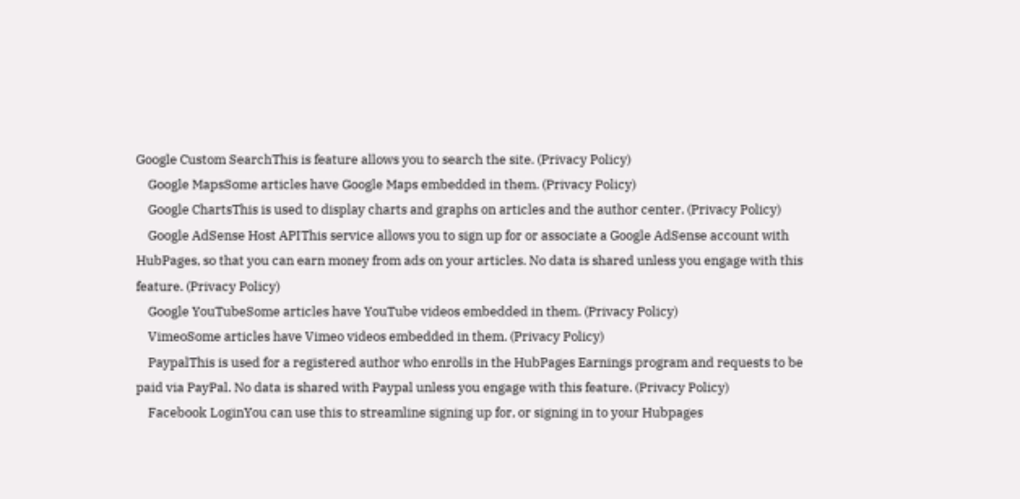Google Custom SearchThis is feature allows you to search the site. (Privacy Policy)
    Google MapsSome articles have Google Maps embedded in them. (Privacy Policy)
    Google ChartsThis is used to display charts and graphs on articles and the author center. (Privacy Policy)
    Google AdSense Host APIThis service allows you to sign up for or associate a Google AdSense account with HubPages, so that you can earn money from ads on your articles. No data is shared unless you engage with this feature. (Privacy Policy)
    Google YouTubeSome articles have YouTube videos embedded in them. (Privacy Policy)
    VimeoSome articles have Vimeo videos embedded in them. (Privacy Policy)
    PaypalThis is used for a registered author who enrolls in the HubPages Earnings program and requests to be paid via PayPal. No data is shared with Paypal unless you engage with this feature. (Privacy Policy)
    Facebook LoginYou can use this to streamline signing up for, or signing in to your Hubpages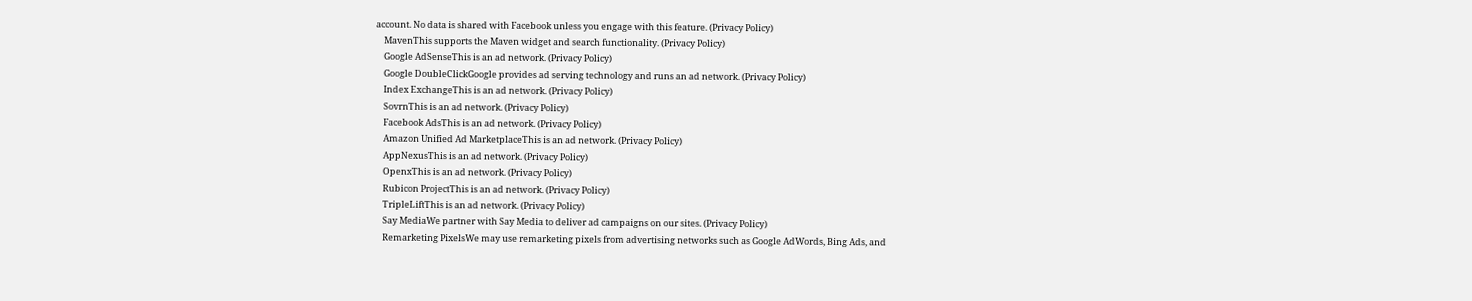account. No data is shared with Facebook unless you engage with this feature. (Privacy Policy)
    MavenThis supports the Maven widget and search functionality. (Privacy Policy)
    Google AdSenseThis is an ad network. (Privacy Policy)
    Google DoubleClickGoogle provides ad serving technology and runs an ad network. (Privacy Policy)
    Index ExchangeThis is an ad network. (Privacy Policy)
    SovrnThis is an ad network. (Privacy Policy)
    Facebook AdsThis is an ad network. (Privacy Policy)
    Amazon Unified Ad MarketplaceThis is an ad network. (Privacy Policy)
    AppNexusThis is an ad network. (Privacy Policy)
    OpenxThis is an ad network. (Privacy Policy)
    Rubicon ProjectThis is an ad network. (Privacy Policy)
    TripleLiftThis is an ad network. (Privacy Policy)
    Say MediaWe partner with Say Media to deliver ad campaigns on our sites. (Privacy Policy)
    Remarketing PixelsWe may use remarketing pixels from advertising networks such as Google AdWords, Bing Ads, and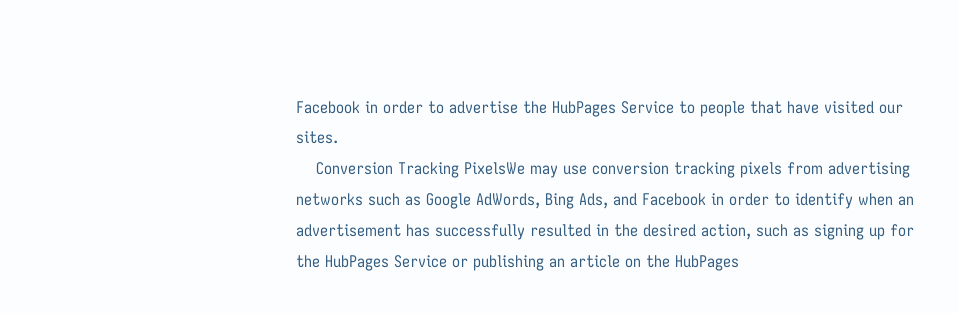Facebook in order to advertise the HubPages Service to people that have visited our sites.
    Conversion Tracking PixelsWe may use conversion tracking pixels from advertising networks such as Google AdWords, Bing Ads, and Facebook in order to identify when an advertisement has successfully resulted in the desired action, such as signing up for the HubPages Service or publishing an article on the HubPages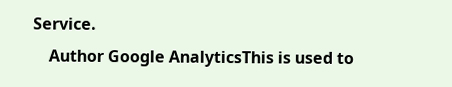Service.
    Author Google AnalyticsThis is used to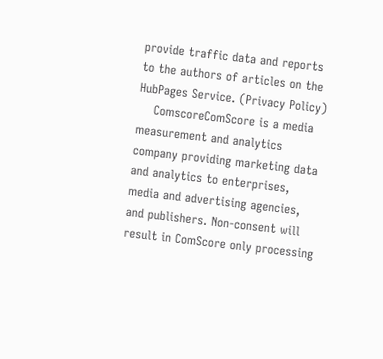provide traffic data and reports to the authors of articles on the HubPages Service. (Privacy Policy)
    ComscoreComScore is a media measurement and analytics company providing marketing data and analytics to enterprises, media and advertising agencies, and publishers. Non-consent will result in ComScore only processing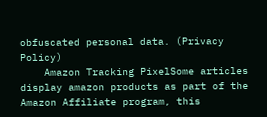obfuscated personal data. (Privacy Policy)
    Amazon Tracking PixelSome articles display amazon products as part of the Amazon Affiliate program, this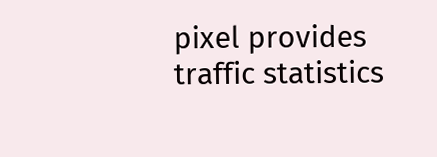pixel provides traffic statistics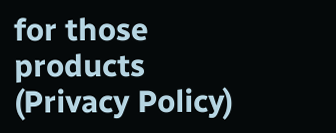for those products (Privacy Policy)